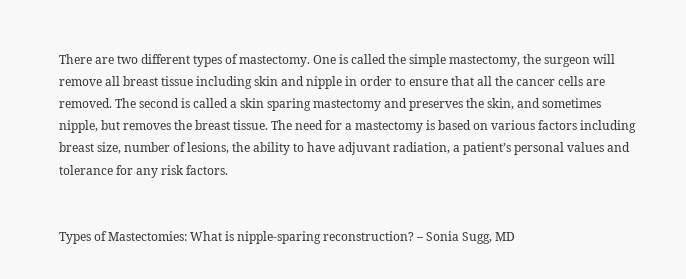There are two different types of mastectomy. One is called the simple mastectomy, the surgeon will remove all breast tissue including skin and nipple in order to ensure that all the cancer cells are removed. The second is called a skin sparing mastectomy and preserves the skin, and sometimes nipple, but removes the breast tissue. The need for a mastectomy is based on various factors including breast size, number of lesions, the ability to have adjuvant radiation, a patient’s personal values and tolerance for any risk factors.


Types of Mastectomies: What is nipple-sparing reconstruction? – Sonia Sugg, MD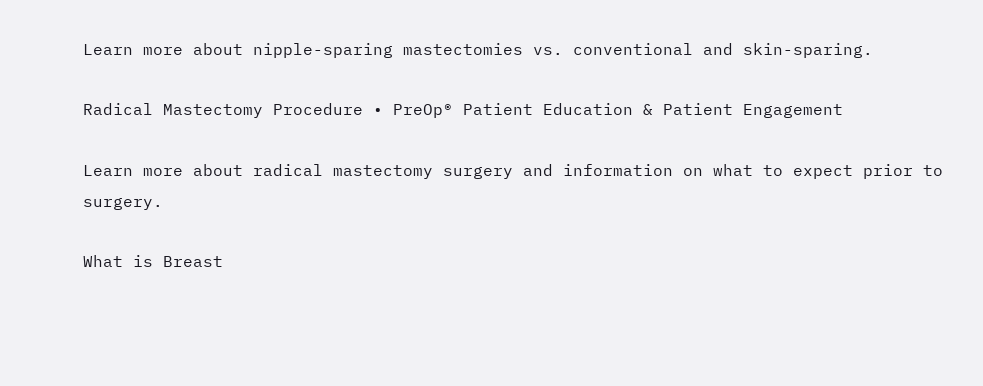Learn more about nipple-sparing mastectomies vs. conventional and skin-sparing.

Radical Mastectomy Procedure • PreOp® Patient Education & Patient Engagement

Learn more about radical mastectomy surgery and information on what to expect prior to surgery.

What is Breast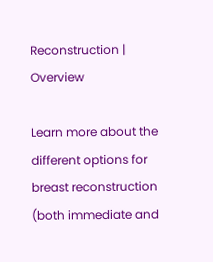Reconstruction | Overview

Learn more about the different options for breast reconstruction (both immediate and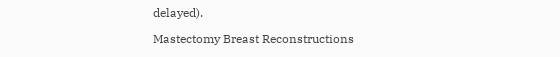delayed).

Mastectomy Breast Reconstructions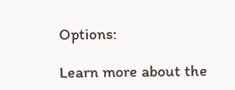Options:

Learn more about the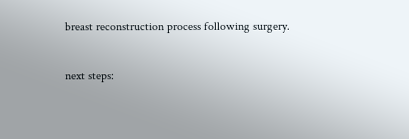breast reconstruction process following surgery.

next steps: